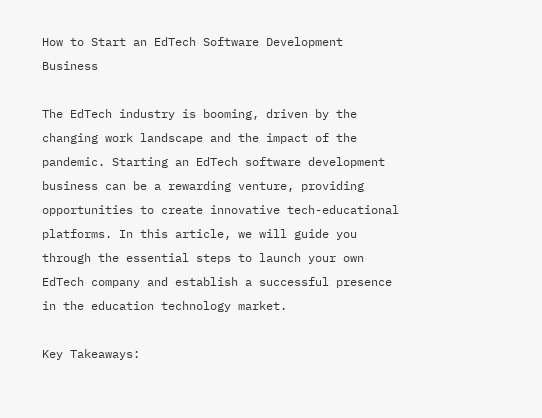How to Start an EdTech Software Development Business

The EdTech industry is booming, driven by the changing work landscape and the impact of the pandemic. Starting an EdTech software development business can be a rewarding venture, providing opportunities to create innovative tech-educational platforms. In this article, we will guide you through the essential steps to launch your own EdTech company and establish a successful presence in the education technology market.

Key Takeaways: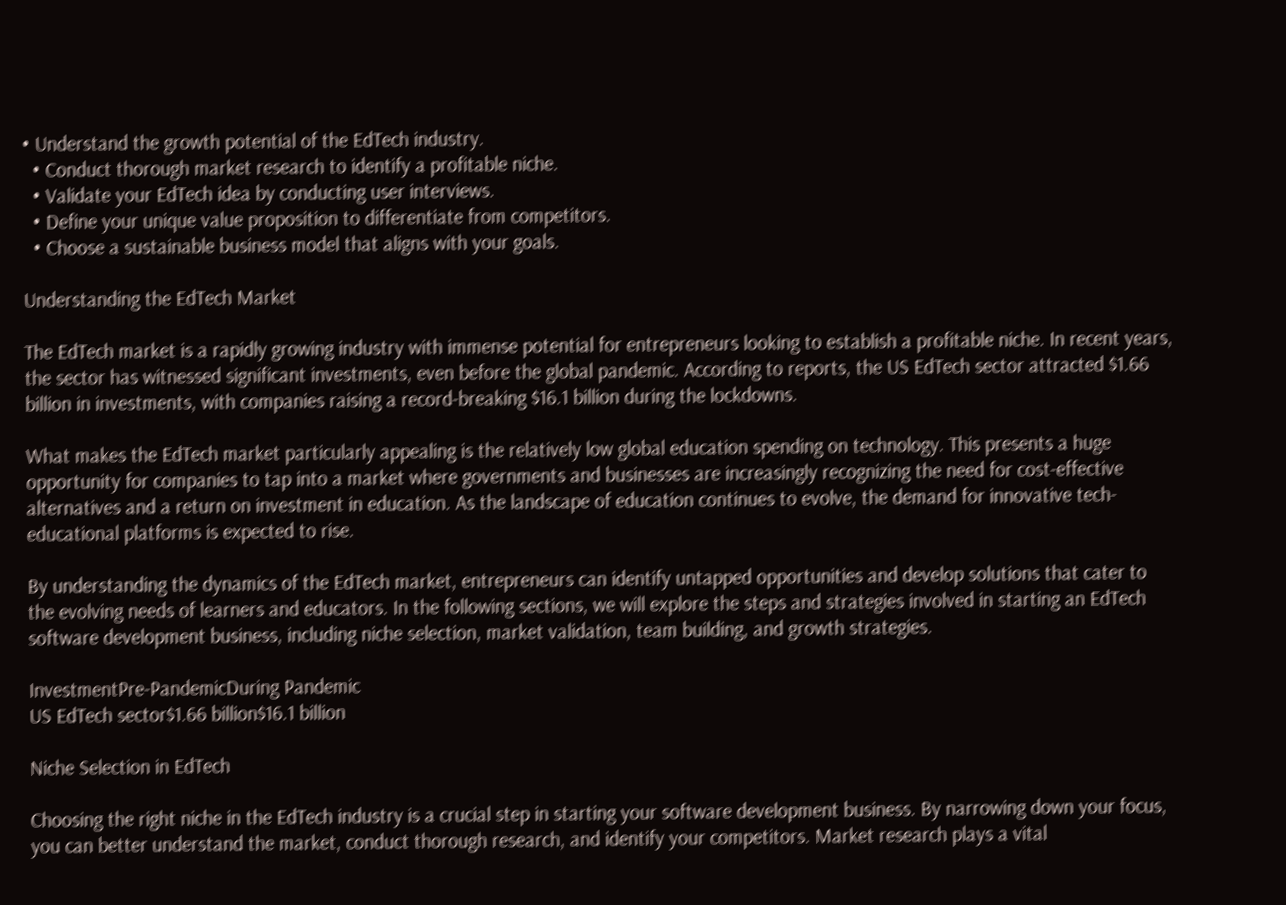• Understand the growth potential of the EdTech industry.
  • Conduct thorough market research to identify a profitable niche.
  • Validate your EdTech idea by conducting user interviews.
  • Define your unique value proposition to differentiate from competitors.
  • Choose a sustainable business model that aligns with your goals.

Understanding the EdTech Market

The EdTech market is a rapidly growing industry with immense potential for entrepreneurs looking to establish a profitable niche. In recent years, the sector has witnessed significant investments, even before the global pandemic. According to reports, the US EdTech sector attracted $1.66 billion in investments, with companies raising a record-breaking $16.1 billion during the lockdowns.

What makes the EdTech market particularly appealing is the relatively low global education spending on technology. This presents a huge opportunity for companies to tap into a market where governments and businesses are increasingly recognizing the need for cost-effective alternatives and a return on investment in education. As the landscape of education continues to evolve, the demand for innovative tech-educational platforms is expected to rise.

By understanding the dynamics of the EdTech market, entrepreneurs can identify untapped opportunities and develop solutions that cater to the evolving needs of learners and educators. In the following sections, we will explore the steps and strategies involved in starting an EdTech software development business, including niche selection, market validation, team building, and growth strategies.

InvestmentPre-PandemicDuring Pandemic
US EdTech sector$1.66 billion$16.1 billion

Niche Selection in EdTech

Choosing the right niche in the EdTech industry is a crucial step in starting your software development business. By narrowing down your focus, you can better understand the market, conduct thorough research, and identify your competitors. Market research plays a vital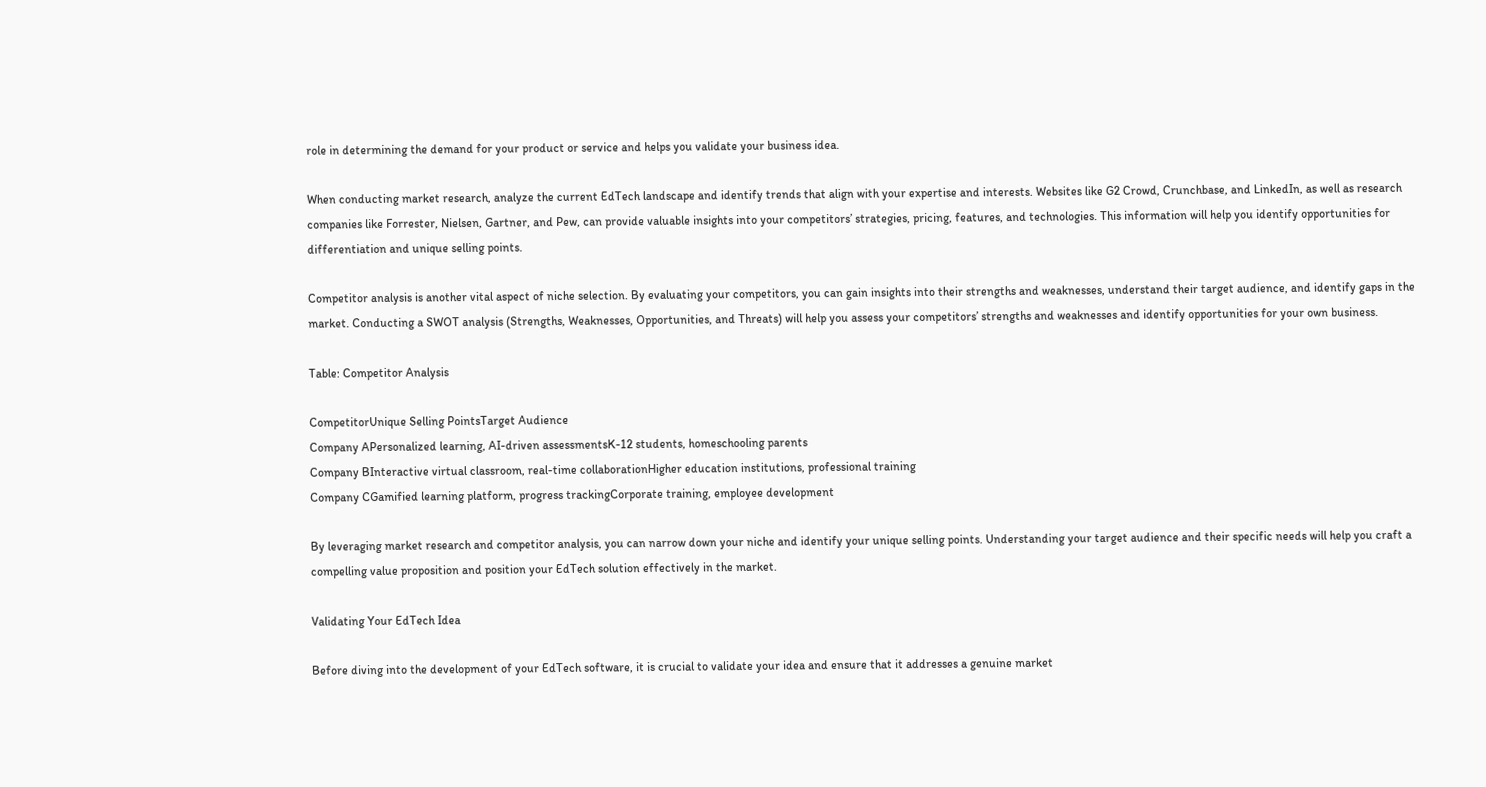role in determining the demand for your product or service and helps you validate your business idea.

When conducting market research, analyze the current EdTech landscape and identify trends that align with your expertise and interests. Websites like G2 Crowd, Crunchbase, and LinkedIn, as well as research companies like Forrester, Nielsen, Gartner, and Pew, can provide valuable insights into your competitors’ strategies, pricing, features, and technologies. This information will help you identify opportunities for differentiation and unique selling points.

Competitor analysis is another vital aspect of niche selection. By evaluating your competitors, you can gain insights into their strengths and weaknesses, understand their target audience, and identify gaps in the market. Conducting a SWOT analysis (Strengths, Weaknesses, Opportunities, and Threats) will help you assess your competitors’ strengths and weaknesses and identify opportunities for your own business.

Table: Competitor Analysis

CompetitorUnique Selling PointsTarget Audience
Company APersonalized learning, AI-driven assessmentsK-12 students, homeschooling parents
Company BInteractive virtual classroom, real-time collaborationHigher education institutions, professional training
Company CGamified learning platform, progress trackingCorporate training, employee development

By leveraging market research and competitor analysis, you can narrow down your niche and identify your unique selling points. Understanding your target audience and their specific needs will help you craft a compelling value proposition and position your EdTech solution effectively in the market.

Validating Your EdTech Idea

Before diving into the development of your EdTech software, it is crucial to validate your idea and ensure that it addresses a genuine market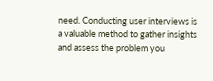need. Conducting user interviews is a valuable method to gather insights and assess the problem you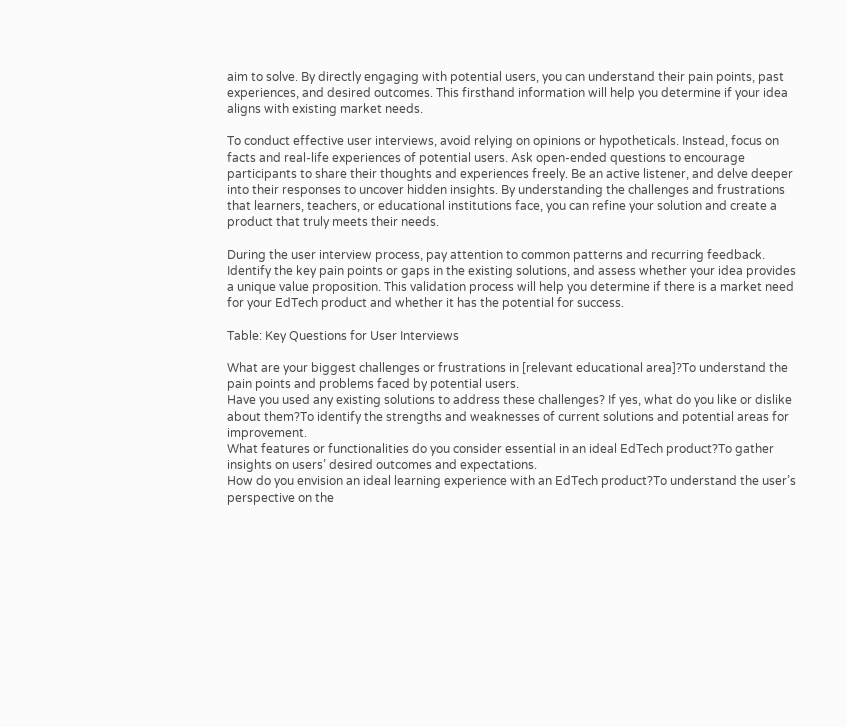aim to solve. By directly engaging with potential users, you can understand their pain points, past experiences, and desired outcomes. This firsthand information will help you determine if your idea aligns with existing market needs.

To conduct effective user interviews, avoid relying on opinions or hypotheticals. Instead, focus on facts and real-life experiences of potential users. Ask open-ended questions to encourage participants to share their thoughts and experiences freely. Be an active listener, and delve deeper into their responses to uncover hidden insights. By understanding the challenges and frustrations that learners, teachers, or educational institutions face, you can refine your solution and create a product that truly meets their needs.

During the user interview process, pay attention to common patterns and recurring feedback. Identify the key pain points or gaps in the existing solutions, and assess whether your idea provides a unique value proposition. This validation process will help you determine if there is a market need for your EdTech product and whether it has the potential for success.

Table: Key Questions for User Interviews

What are your biggest challenges or frustrations in [relevant educational area]?To understand the pain points and problems faced by potential users.
Have you used any existing solutions to address these challenges? If yes, what do you like or dislike about them?To identify the strengths and weaknesses of current solutions and potential areas for improvement.
What features or functionalities do you consider essential in an ideal EdTech product?To gather insights on users’ desired outcomes and expectations.
How do you envision an ideal learning experience with an EdTech product?To understand the user’s perspective on the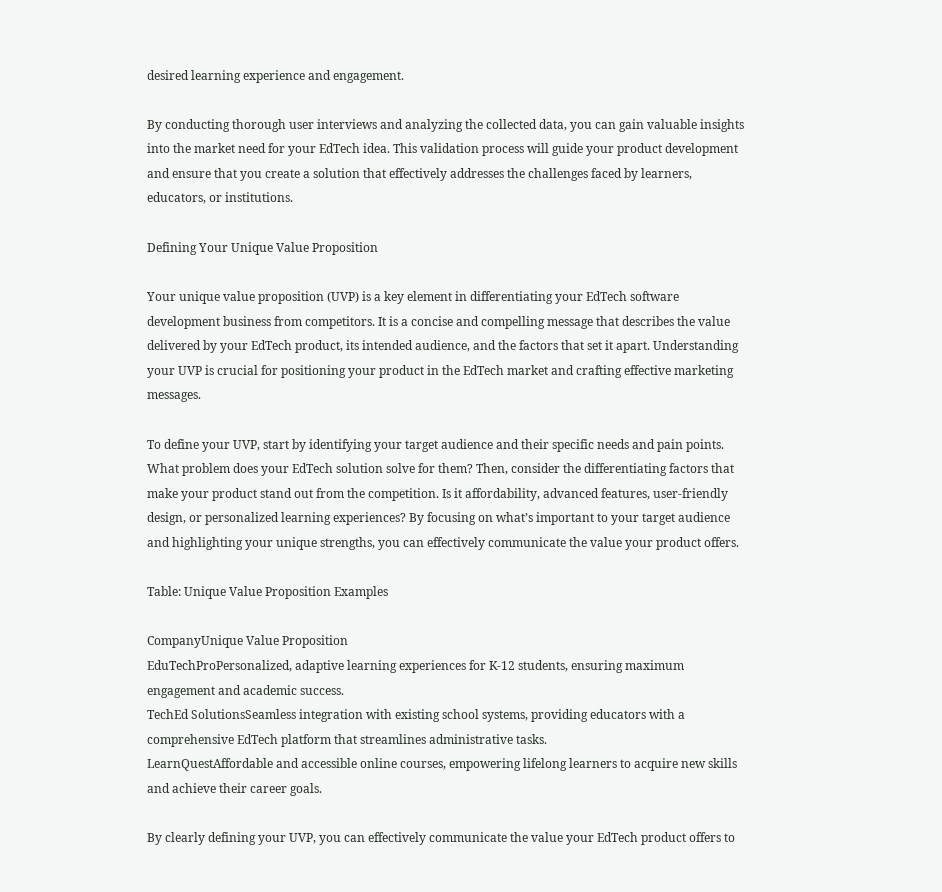desired learning experience and engagement.

By conducting thorough user interviews and analyzing the collected data, you can gain valuable insights into the market need for your EdTech idea. This validation process will guide your product development and ensure that you create a solution that effectively addresses the challenges faced by learners, educators, or institutions.

Defining Your Unique Value Proposition

Your unique value proposition (UVP) is a key element in differentiating your EdTech software development business from competitors. It is a concise and compelling message that describes the value delivered by your EdTech product, its intended audience, and the factors that set it apart. Understanding your UVP is crucial for positioning your product in the EdTech market and crafting effective marketing messages.

To define your UVP, start by identifying your target audience and their specific needs and pain points. What problem does your EdTech solution solve for them? Then, consider the differentiating factors that make your product stand out from the competition. Is it affordability, advanced features, user-friendly design, or personalized learning experiences? By focusing on what’s important to your target audience and highlighting your unique strengths, you can effectively communicate the value your product offers.

Table: Unique Value Proposition Examples

CompanyUnique Value Proposition
EduTechProPersonalized, adaptive learning experiences for K-12 students, ensuring maximum engagement and academic success.
TechEd SolutionsSeamless integration with existing school systems, providing educators with a comprehensive EdTech platform that streamlines administrative tasks.
LearnQuestAffordable and accessible online courses, empowering lifelong learners to acquire new skills and achieve their career goals.

By clearly defining your UVP, you can effectively communicate the value your EdTech product offers to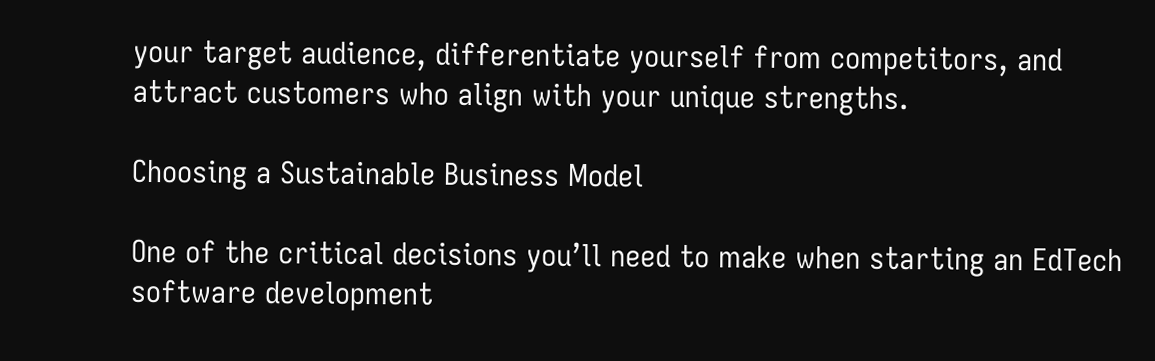your target audience, differentiate yourself from competitors, and attract customers who align with your unique strengths.

Choosing a Sustainable Business Model

One of the critical decisions you’ll need to make when starting an EdTech software development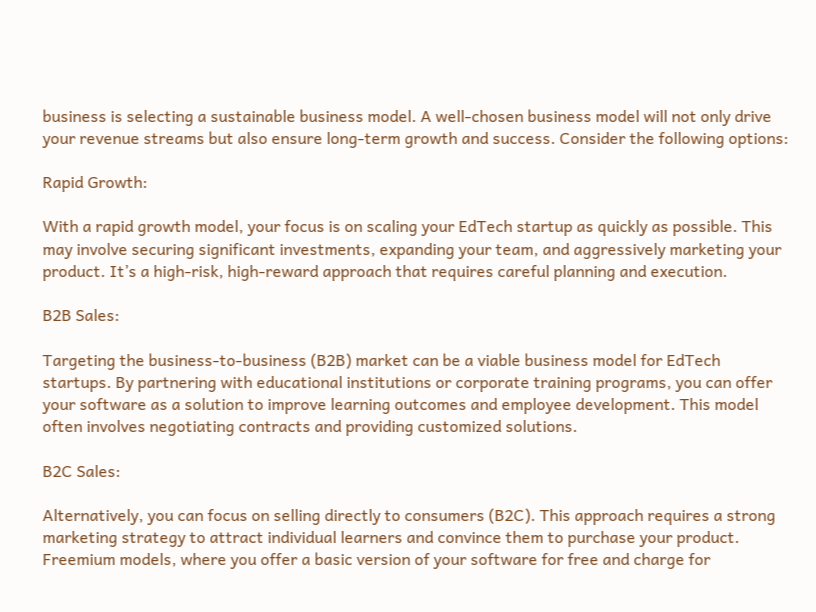business is selecting a sustainable business model. A well-chosen business model will not only drive your revenue streams but also ensure long-term growth and success. Consider the following options:

Rapid Growth:

With a rapid growth model, your focus is on scaling your EdTech startup as quickly as possible. This may involve securing significant investments, expanding your team, and aggressively marketing your product. It’s a high-risk, high-reward approach that requires careful planning and execution.

B2B Sales:

Targeting the business-to-business (B2B) market can be a viable business model for EdTech startups. By partnering with educational institutions or corporate training programs, you can offer your software as a solution to improve learning outcomes and employee development. This model often involves negotiating contracts and providing customized solutions.

B2C Sales:

Alternatively, you can focus on selling directly to consumers (B2C). This approach requires a strong marketing strategy to attract individual learners and convince them to purchase your product. Freemium models, where you offer a basic version of your software for free and charge for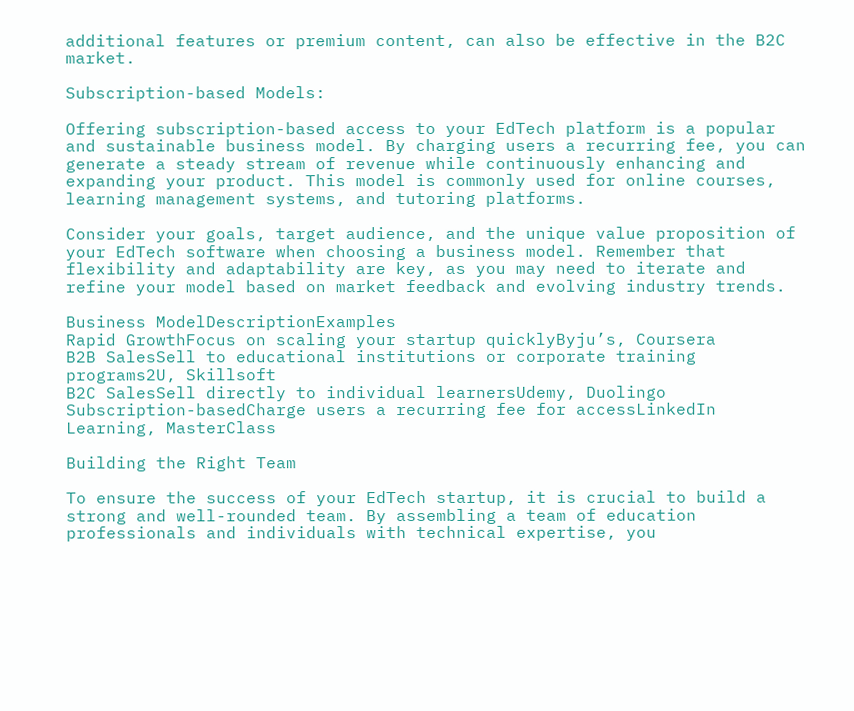additional features or premium content, can also be effective in the B2C market.

Subscription-based Models:

Offering subscription-based access to your EdTech platform is a popular and sustainable business model. By charging users a recurring fee, you can generate a steady stream of revenue while continuously enhancing and expanding your product. This model is commonly used for online courses, learning management systems, and tutoring platforms.

Consider your goals, target audience, and the unique value proposition of your EdTech software when choosing a business model. Remember that flexibility and adaptability are key, as you may need to iterate and refine your model based on market feedback and evolving industry trends.

Business ModelDescriptionExamples
Rapid GrowthFocus on scaling your startup quicklyByju’s, Coursera
B2B SalesSell to educational institutions or corporate training programs2U, Skillsoft
B2C SalesSell directly to individual learnersUdemy, Duolingo
Subscription-basedCharge users a recurring fee for accessLinkedIn Learning, MasterClass

Building the Right Team

To ensure the success of your EdTech startup, it is crucial to build a strong and well-rounded team. By assembling a team of education professionals and individuals with technical expertise, you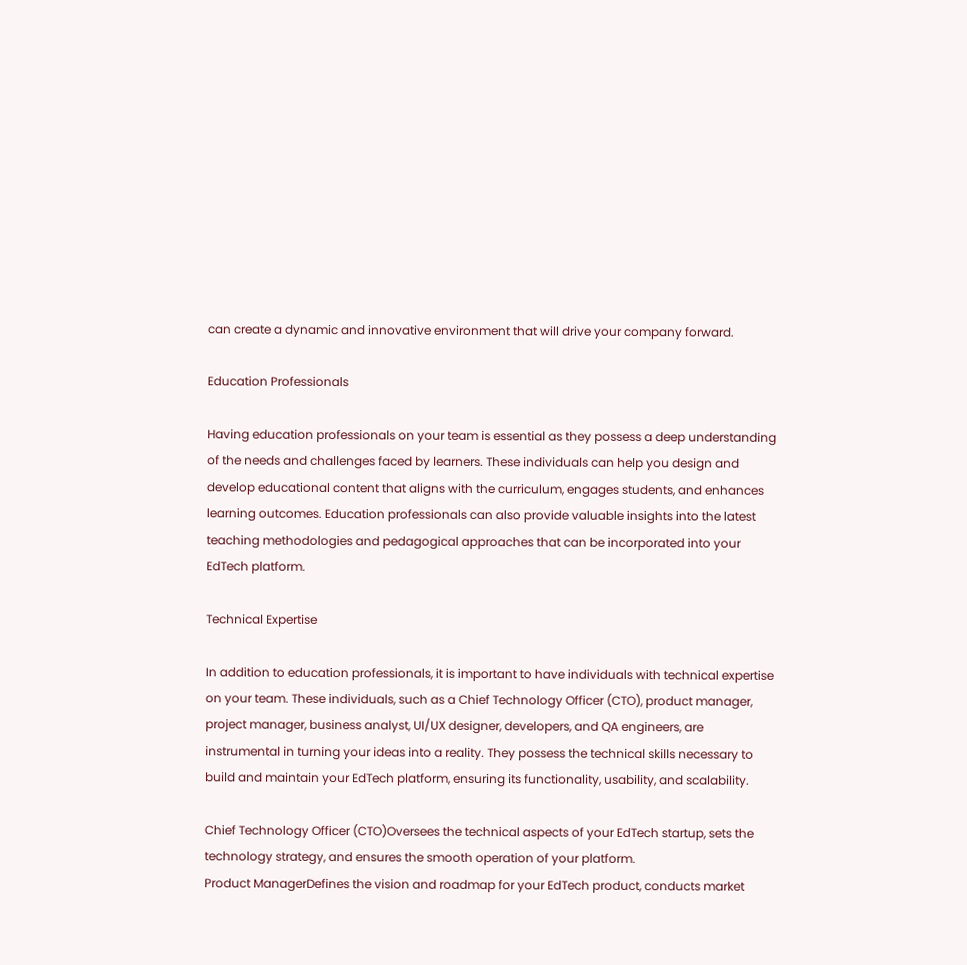can create a dynamic and innovative environment that will drive your company forward.

Education Professionals

Having education professionals on your team is essential as they possess a deep understanding of the needs and challenges faced by learners. These individuals can help you design and develop educational content that aligns with the curriculum, engages students, and enhances learning outcomes. Education professionals can also provide valuable insights into the latest teaching methodologies and pedagogical approaches that can be incorporated into your EdTech platform.

Technical Expertise

In addition to education professionals, it is important to have individuals with technical expertise on your team. These individuals, such as a Chief Technology Officer (CTO), product manager, project manager, business analyst, UI/UX designer, developers, and QA engineers, are instrumental in turning your ideas into a reality. They possess the technical skills necessary to build and maintain your EdTech platform, ensuring its functionality, usability, and scalability.

Chief Technology Officer (CTO)Oversees the technical aspects of your EdTech startup, sets the technology strategy, and ensures the smooth operation of your platform.
Product ManagerDefines the vision and roadmap for your EdTech product, conducts market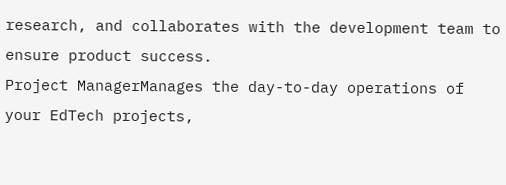research, and collaborates with the development team to ensure product success.
Project ManagerManages the day-to-day operations of your EdTech projects,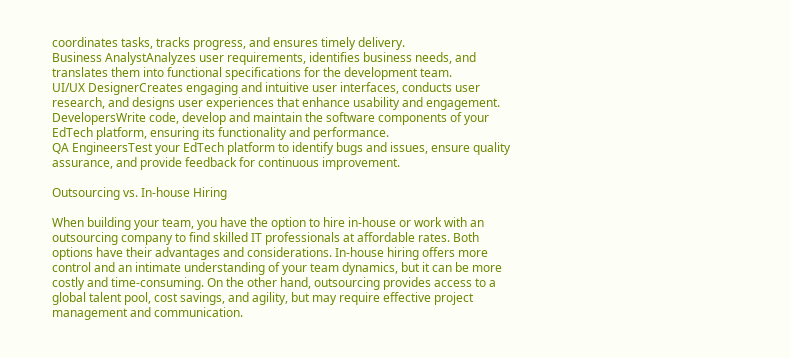coordinates tasks, tracks progress, and ensures timely delivery.
Business AnalystAnalyzes user requirements, identifies business needs, and translates them into functional specifications for the development team.
UI/UX DesignerCreates engaging and intuitive user interfaces, conducts user research, and designs user experiences that enhance usability and engagement.
DevelopersWrite code, develop and maintain the software components of your EdTech platform, ensuring its functionality and performance.
QA EngineersTest your EdTech platform to identify bugs and issues, ensure quality assurance, and provide feedback for continuous improvement.

Outsourcing vs. In-house Hiring

When building your team, you have the option to hire in-house or work with an outsourcing company to find skilled IT professionals at affordable rates. Both options have their advantages and considerations. In-house hiring offers more control and an intimate understanding of your team dynamics, but it can be more costly and time-consuming. On the other hand, outsourcing provides access to a global talent pool, cost savings, and agility, but may require effective project management and communication.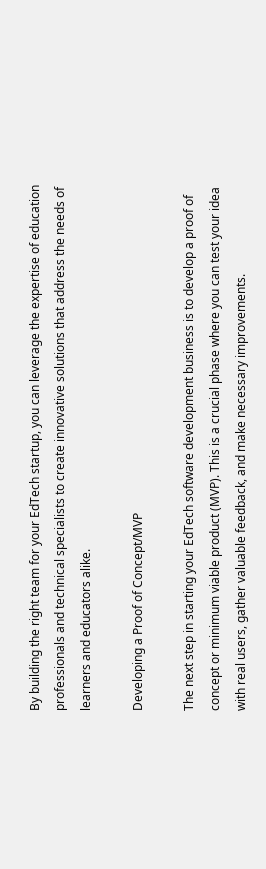By building the right team for your EdTech startup, you can leverage the expertise of education professionals and technical specialists to create innovative solutions that address the needs of learners and educators alike.

Developing a Proof of Concept/MVP

The next step in starting your EdTech software development business is to develop a proof of concept or minimum viable product (MVP). This is a crucial phase where you can test your idea with real users, gather valuable feedback, and make necessary improvements.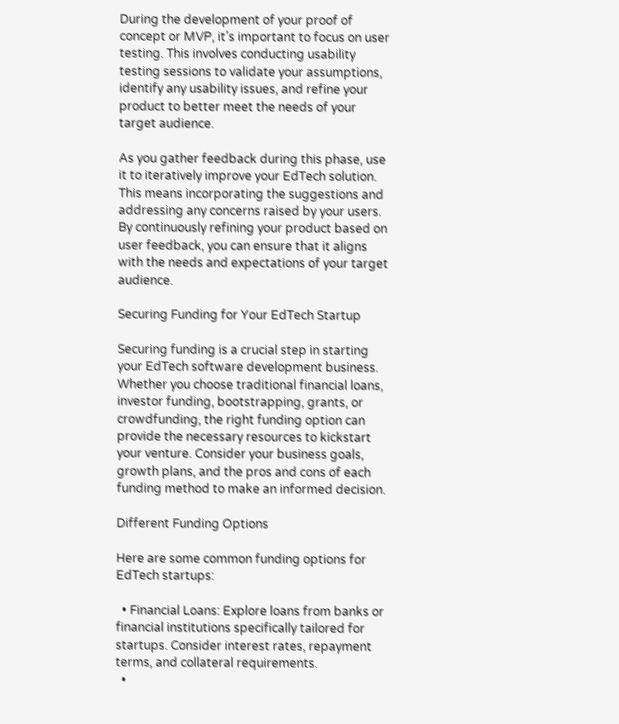During the development of your proof of concept or MVP, it’s important to focus on user testing. This involves conducting usability testing sessions to validate your assumptions, identify any usability issues, and refine your product to better meet the needs of your target audience.

As you gather feedback during this phase, use it to iteratively improve your EdTech solution. This means incorporating the suggestions and addressing any concerns raised by your users. By continuously refining your product based on user feedback, you can ensure that it aligns with the needs and expectations of your target audience.

Securing Funding for Your EdTech Startup

Securing funding is a crucial step in starting your EdTech software development business. Whether you choose traditional financial loans, investor funding, bootstrapping, grants, or crowdfunding, the right funding option can provide the necessary resources to kickstart your venture. Consider your business goals, growth plans, and the pros and cons of each funding method to make an informed decision.

Different Funding Options

Here are some common funding options for EdTech startups:

  • Financial Loans: Explore loans from banks or financial institutions specifically tailored for startups. Consider interest rates, repayment terms, and collateral requirements.
  •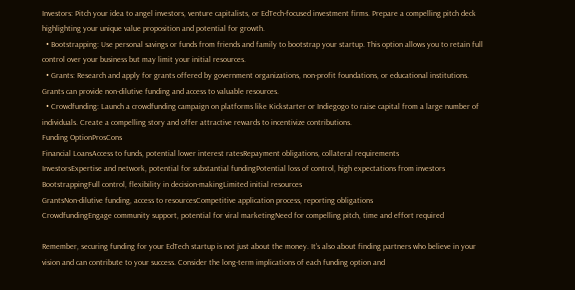Investors: Pitch your idea to angel investors, venture capitalists, or EdTech-focused investment firms. Prepare a compelling pitch deck highlighting your unique value proposition and potential for growth.
  • Bootstrapping: Use personal savings or funds from friends and family to bootstrap your startup. This option allows you to retain full control over your business but may limit your initial resources.
  • Grants: Research and apply for grants offered by government organizations, non-profit foundations, or educational institutions. Grants can provide non-dilutive funding and access to valuable resources.
  • Crowdfunding: Launch a crowdfunding campaign on platforms like Kickstarter or Indiegogo to raise capital from a large number of individuals. Create a compelling story and offer attractive rewards to incentivize contributions.
Funding OptionProsCons
Financial LoansAccess to funds, potential lower interest ratesRepayment obligations, collateral requirements
InvestorsExpertise and network, potential for substantial fundingPotential loss of control, high expectations from investors
BootstrappingFull control, flexibility in decision-makingLimited initial resources
GrantsNon-dilutive funding, access to resourcesCompetitive application process, reporting obligations
CrowdfundingEngage community support, potential for viral marketingNeed for compelling pitch, time and effort required

Remember, securing funding for your EdTech startup is not just about the money. It’s also about finding partners who believe in your vision and can contribute to your success. Consider the long-term implications of each funding option and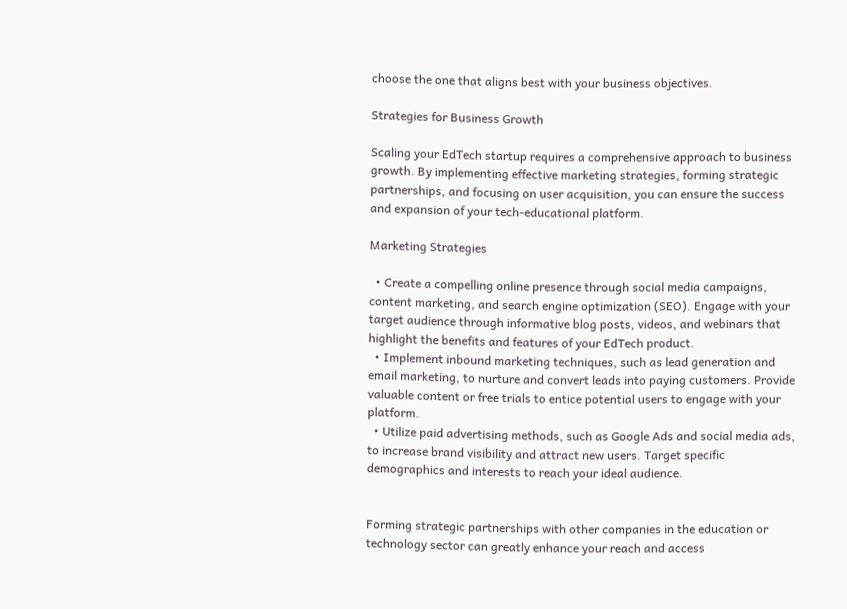choose the one that aligns best with your business objectives.

Strategies for Business Growth

Scaling your EdTech startup requires a comprehensive approach to business growth. By implementing effective marketing strategies, forming strategic partnerships, and focusing on user acquisition, you can ensure the success and expansion of your tech-educational platform.

Marketing Strategies

  • Create a compelling online presence through social media campaigns, content marketing, and search engine optimization (SEO). Engage with your target audience through informative blog posts, videos, and webinars that highlight the benefits and features of your EdTech product.
  • Implement inbound marketing techniques, such as lead generation and email marketing, to nurture and convert leads into paying customers. Provide valuable content or free trials to entice potential users to engage with your platform.
  • Utilize paid advertising methods, such as Google Ads and social media ads, to increase brand visibility and attract new users. Target specific demographics and interests to reach your ideal audience.


Forming strategic partnerships with other companies in the education or technology sector can greatly enhance your reach and access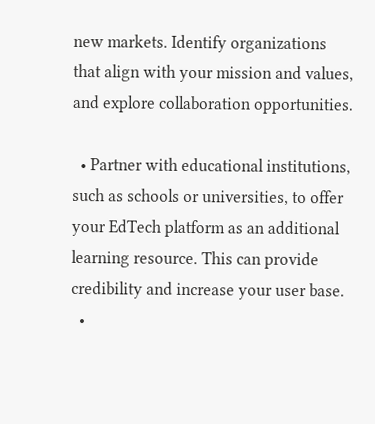new markets. Identify organizations that align with your mission and values, and explore collaboration opportunities.

  • Partner with educational institutions, such as schools or universities, to offer your EdTech platform as an additional learning resource. This can provide credibility and increase your user base.
  •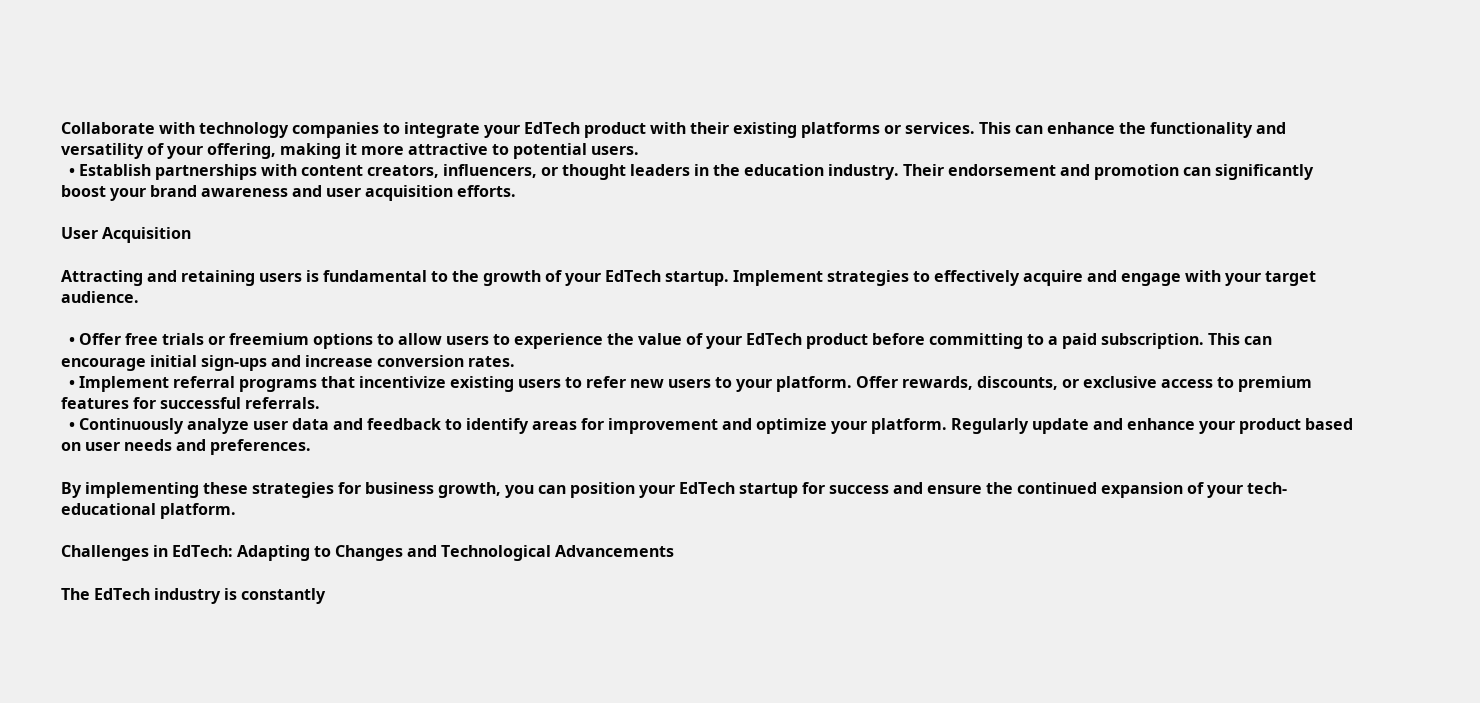Collaborate with technology companies to integrate your EdTech product with their existing platforms or services. This can enhance the functionality and versatility of your offering, making it more attractive to potential users.
  • Establish partnerships with content creators, influencers, or thought leaders in the education industry. Their endorsement and promotion can significantly boost your brand awareness and user acquisition efforts.

User Acquisition

Attracting and retaining users is fundamental to the growth of your EdTech startup. Implement strategies to effectively acquire and engage with your target audience.

  • Offer free trials or freemium options to allow users to experience the value of your EdTech product before committing to a paid subscription. This can encourage initial sign-ups and increase conversion rates.
  • Implement referral programs that incentivize existing users to refer new users to your platform. Offer rewards, discounts, or exclusive access to premium features for successful referrals.
  • Continuously analyze user data and feedback to identify areas for improvement and optimize your platform. Regularly update and enhance your product based on user needs and preferences.

By implementing these strategies for business growth, you can position your EdTech startup for success and ensure the continued expansion of your tech-educational platform.

Challenges in EdTech: Adapting to Changes and Technological Advancements

The EdTech industry is constantly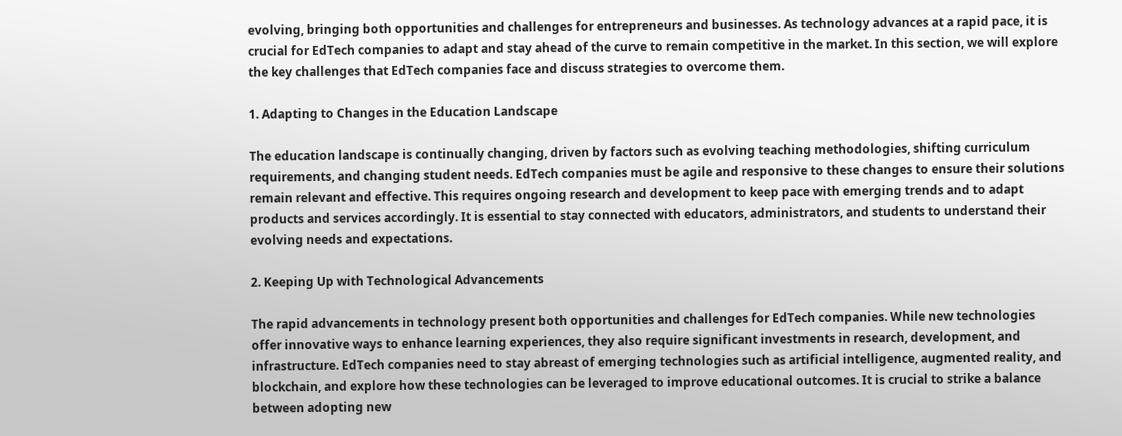evolving, bringing both opportunities and challenges for entrepreneurs and businesses. As technology advances at a rapid pace, it is crucial for EdTech companies to adapt and stay ahead of the curve to remain competitive in the market. In this section, we will explore the key challenges that EdTech companies face and discuss strategies to overcome them.

1. Adapting to Changes in the Education Landscape

The education landscape is continually changing, driven by factors such as evolving teaching methodologies, shifting curriculum requirements, and changing student needs. EdTech companies must be agile and responsive to these changes to ensure their solutions remain relevant and effective. This requires ongoing research and development to keep pace with emerging trends and to adapt products and services accordingly. It is essential to stay connected with educators, administrators, and students to understand their evolving needs and expectations.

2. Keeping Up with Technological Advancements

The rapid advancements in technology present both opportunities and challenges for EdTech companies. While new technologies offer innovative ways to enhance learning experiences, they also require significant investments in research, development, and infrastructure. EdTech companies need to stay abreast of emerging technologies such as artificial intelligence, augmented reality, and blockchain, and explore how these technologies can be leveraged to improve educational outcomes. It is crucial to strike a balance between adopting new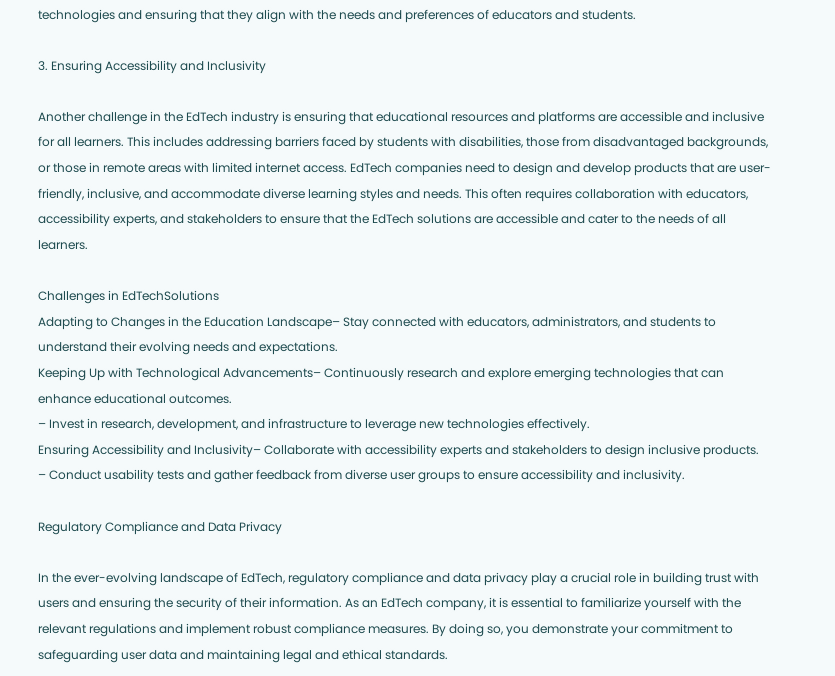technologies and ensuring that they align with the needs and preferences of educators and students.

3. Ensuring Accessibility and Inclusivity

Another challenge in the EdTech industry is ensuring that educational resources and platforms are accessible and inclusive for all learners. This includes addressing barriers faced by students with disabilities, those from disadvantaged backgrounds, or those in remote areas with limited internet access. EdTech companies need to design and develop products that are user-friendly, inclusive, and accommodate diverse learning styles and needs. This often requires collaboration with educators, accessibility experts, and stakeholders to ensure that the EdTech solutions are accessible and cater to the needs of all learners.

Challenges in EdTechSolutions
Adapting to Changes in the Education Landscape– Stay connected with educators, administrators, and students to understand their evolving needs and expectations.
Keeping Up with Technological Advancements– Continuously research and explore emerging technologies that can enhance educational outcomes.
– Invest in research, development, and infrastructure to leverage new technologies effectively.
Ensuring Accessibility and Inclusivity– Collaborate with accessibility experts and stakeholders to design inclusive products.
– Conduct usability tests and gather feedback from diverse user groups to ensure accessibility and inclusivity.

Regulatory Compliance and Data Privacy

In the ever-evolving landscape of EdTech, regulatory compliance and data privacy play a crucial role in building trust with users and ensuring the security of their information. As an EdTech company, it is essential to familiarize yourself with the relevant regulations and implement robust compliance measures. By doing so, you demonstrate your commitment to safeguarding user data and maintaining legal and ethical standards.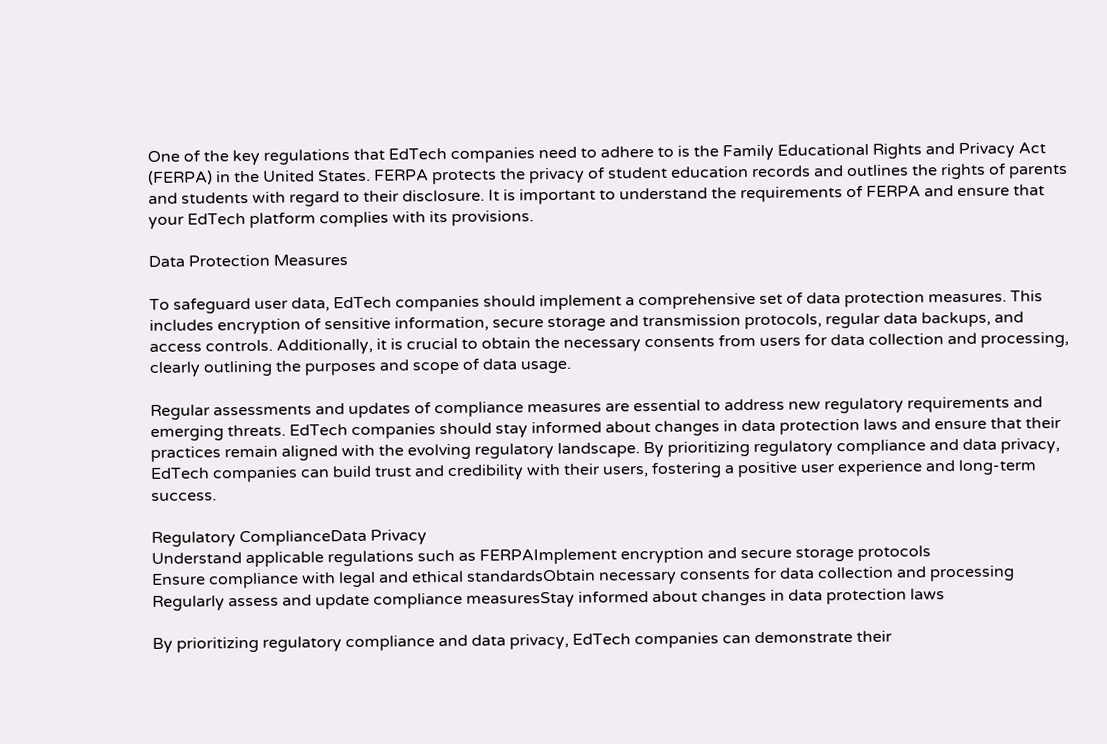One of the key regulations that EdTech companies need to adhere to is the Family Educational Rights and Privacy Act (FERPA) in the United States. FERPA protects the privacy of student education records and outlines the rights of parents and students with regard to their disclosure. It is important to understand the requirements of FERPA and ensure that your EdTech platform complies with its provisions.

Data Protection Measures

To safeguard user data, EdTech companies should implement a comprehensive set of data protection measures. This includes encryption of sensitive information, secure storage and transmission protocols, regular data backups, and access controls. Additionally, it is crucial to obtain the necessary consents from users for data collection and processing, clearly outlining the purposes and scope of data usage.

Regular assessments and updates of compliance measures are essential to address new regulatory requirements and emerging threats. EdTech companies should stay informed about changes in data protection laws and ensure that their practices remain aligned with the evolving regulatory landscape. By prioritizing regulatory compliance and data privacy, EdTech companies can build trust and credibility with their users, fostering a positive user experience and long-term success.

Regulatory ComplianceData Privacy
Understand applicable regulations such as FERPAImplement encryption and secure storage protocols
Ensure compliance with legal and ethical standardsObtain necessary consents for data collection and processing
Regularly assess and update compliance measuresStay informed about changes in data protection laws

By prioritizing regulatory compliance and data privacy, EdTech companies can demonstrate their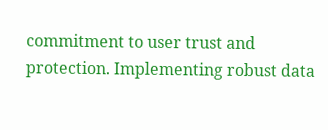commitment to user trust and protection. Implementing robust data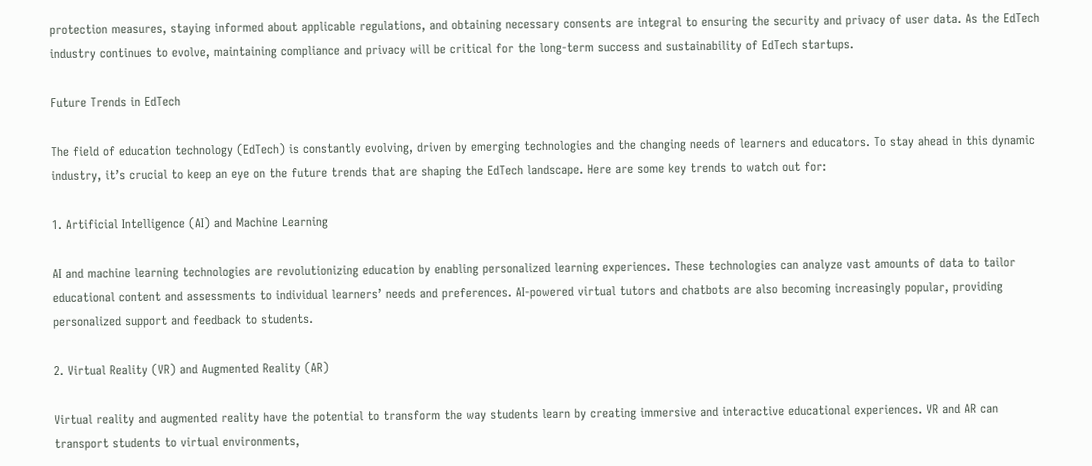protection measures, staying informed about applicable regulations, and obtaining necessary consents are integral to ensuring the security and privacy of user data. As the EdTech industry continues to evolve, maintaining compliance and privacy will be critical for the long-term success and sustainability of EdTech startups.

Future Trends in EdTech

The field of education technology (EdTech) is constantly evolving, driven by emerging technologies and the changing needs of learners and educators. To stay ahead in this dynamic industry, it’s crucial to keep an eye on the future trends that are shaping the EdTech landscape. Here are some key trends to watch out for:

1. Artificial Intelligence (AI) and Machine Learning

AI and machine learning technologies are revolutionizing education by enabling personalized learning experiences. These technologies can analyze vast amounts of data to tailor educational content and assessments to individual learners’ needs and preferences. AI-powered virtual tutors and chatbots are also becoming increasingly popular, providing personalized support and feedback to students.

2. Virtual Reality (VR) and Augmented Reality (AR)

Virtual reality and augmented reality have the potential to transform the way students learn by creating immersive and interactive educational experiences. VR and AR can transport students to virtual environments,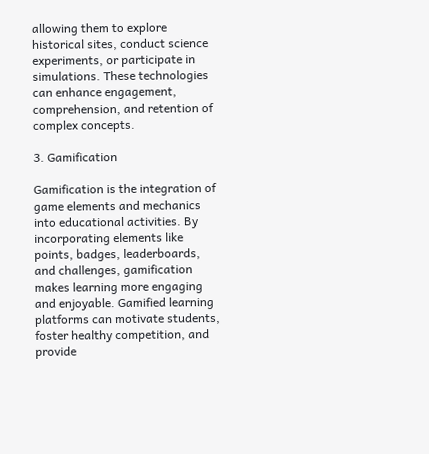allowing them to explore historical sites, conduct science experiments, or participate in simulations. These technologies can enhance engagement, comprehension, and retention of complex concepts.

3. Gamification

Gamification is the integration of game elements and mechanics into educational activities. By incorporating elements like points, badges, leaderboards, and challenges, gamification makes learning more engaging and enjoyable. Gamified learning platforms can motivate students, foster healthy competition, and provide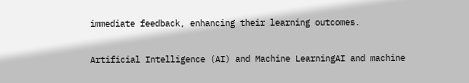immediate feedback, enhancing their learning outcomes.

Artificial Intelligence (AI) and Machine LearningAI and machine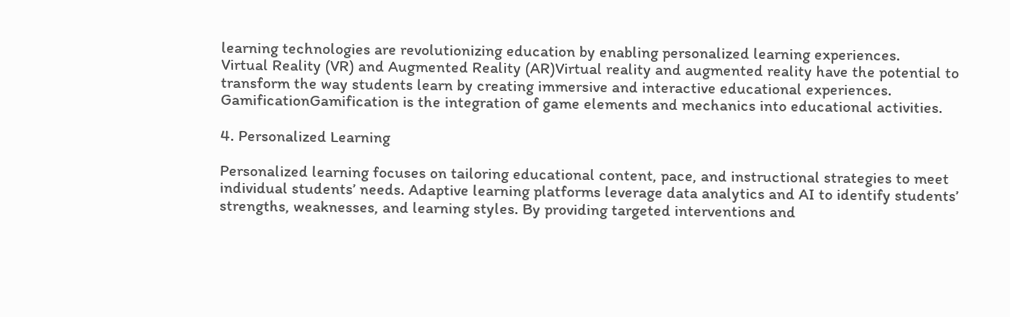learning technologies are revolutionizing education by enabling personalized learning experiences.
Virtual Reality (VR) and Augmented Reality (AR)Virtual reality and augmented reality have the potential to transform the way students learn by creating immersive and interactive educational experiences.
GamificationGamification is the integration of game elements and mechanics into educational activities.

4. Personalized Learning

Personalized learning focuses on tailoring educational content, pace, and instructional strategies to meet individual students’ needs. Adaptive learning platforms leverage data analytics and AI to identify students’ strengths, weaknesses, and learning styles. By providing targeted interventions and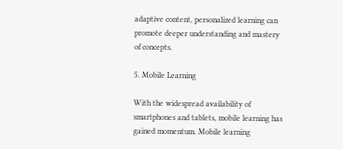adaptive content, personalized learning can promote deeper understanding and mastery of concepts.

5. Mobile Learning

With the widespread availability of smartphones and tablets, mobile learning has gained momentum. Mobile learning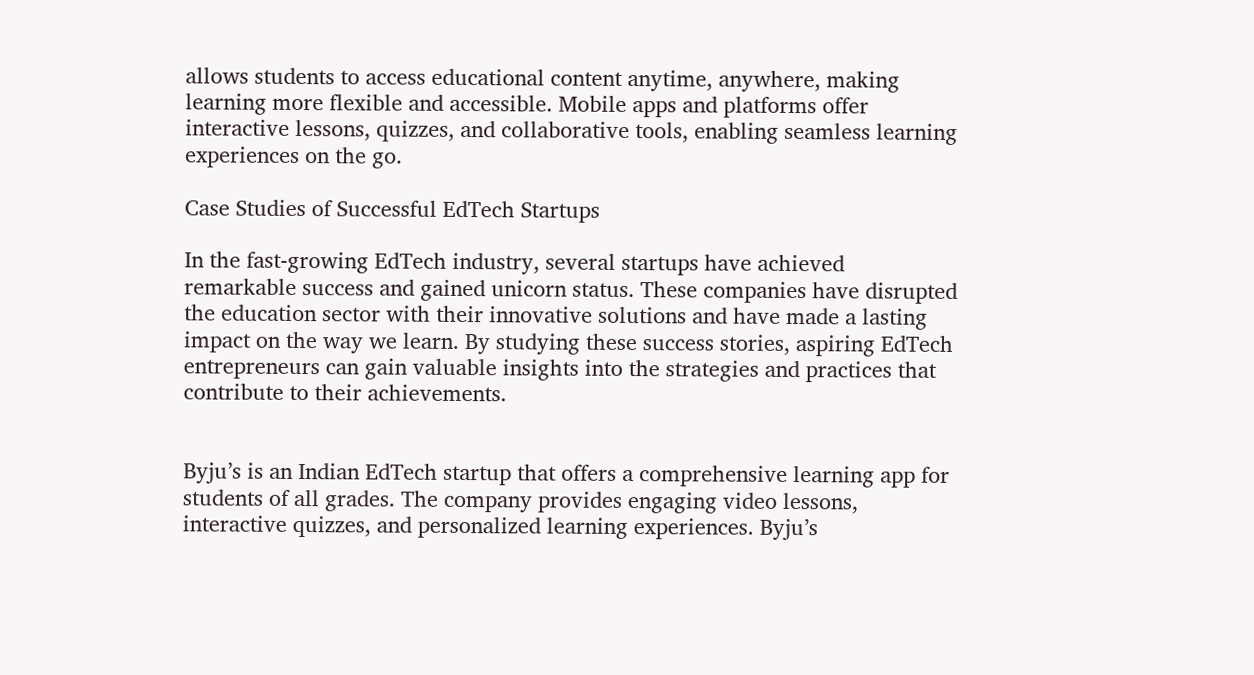allows students to access educational content anytime, anywhere, making learning more flexible and accessible. Mobile apps and platforms offer interactive lessons, quizzes, and collaborative tools, enabling seamless learning experiences on the go.

Case Studies of Successful EdTech Startups

In the fast-growing EdTech industry, several startups have achieved remarkable success and gained unicorn status. These companies have disrupted the education sector with their innovative solutions and have made a lasting impact on the way we learn. By studying these success stories, aspiring EdTech entrepreneurs can gain valuable insights into the strategies and practices that contribute to their achievements.


Byju’s is an Indian EdTech startup that offers a comprehensive learning app for students of all grades. The company provides engaging video lessons, interactive quizzes, and personalized learning experiences. Byju’s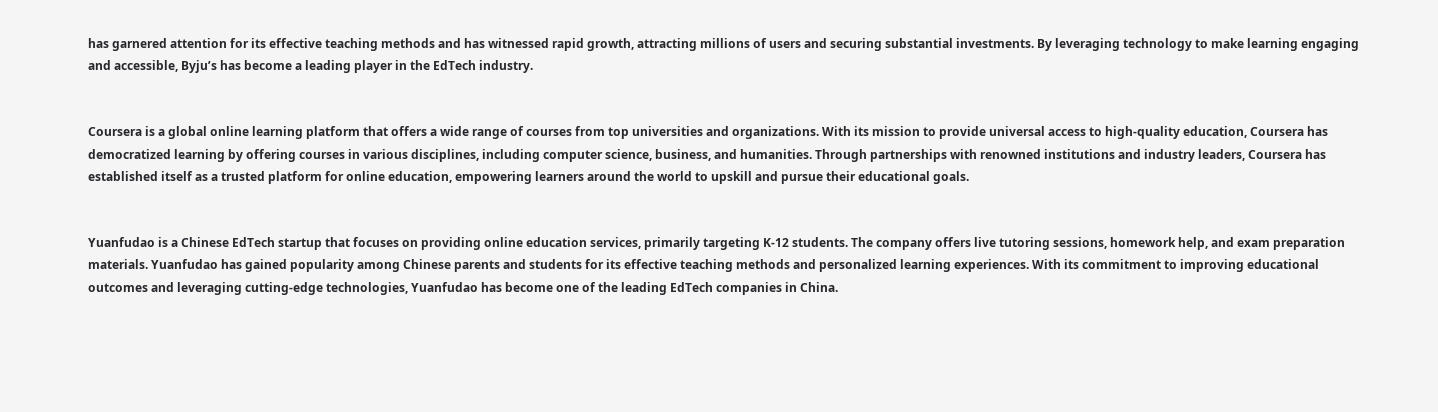has garnered attention for its effective teaching methods and has witnessed rapid growth, attracting millions of users and securing substantial investments. By leveraging technology to make learning engaging and accessible, Byju’s has become a leading player in the EdTech industry.


Coursera is a global online learning platform that offers a wide range of courses from top universities and organizations. With its mission to provide universal access to high-quality education, Coursera has democratized learning by offering courses in various disciplines, including computer science, business, and humanities. Through partnerships with renowned institutions and industry leaders, Coursera has established itself as a trusted platform for online education, empowering learners around the world to upskill and pursue their educational goals.


Yuanfudao is a Chinese EdTech startup that focuses on providing online education services, primarily targeting K-12 students. The company offers live tutoring sessions, homework help, and exam preparation materials. Yuanfudao has gained popularity among Chinese parents and students for its effective teaching methods and personalized learning experiences. With its commitment to improving educational outcomes and leveraging cutting-edge technologies, Yuanfudao has become one of the leading EdTech companies in China.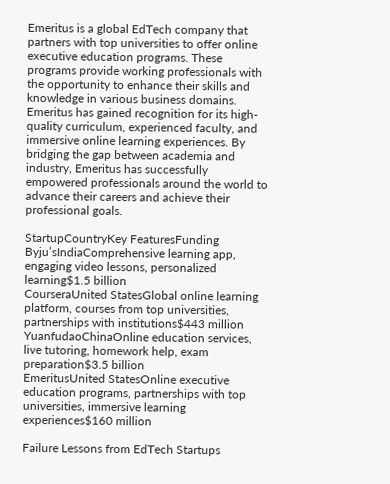Emeritus is a global EdTech company that partners with top universities to offer online executive education programs. These programs provide working professionals with the opportunity to enhance their skills and knowledge in various business domains. Emeritus has gained recognition for its high-quality curriculum, experienced faculty, and immersive online learning experiences. By bridging the gap between academia and industry, Emeritus has successfully empowered professionals around the world to advance their careers and achieve their professional goals.

StartupCountryKey FeaturesFunding
Byju’sIndiaComprehensive learning app, engaging video lessons, personalized learning$1.5 billion
CourseraUnited StatesGlobal online learning platform, courses from top universities, partnerships with institutions$443 million
YuanfudaoChinaOnline education services, live tutoring, homework help, exam preparation$3.5 billion
EmeritusUnited StatesOnline executive education programs, partnerships with top universities, immersive learning experiences$160 million

Failure Lessons from EdTech Startups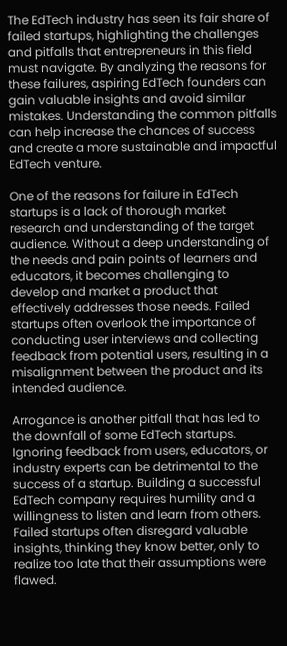The EdTech industry has seen its fair share of failed startups, highlighting the challenges and pitfalls that entrepreneurs in this field must navigate. By analyzing the reasons for these failures, aspiring EdTech founders can gain valuable insights and avoid similar mistakes. Understanding the common pitfalls can help increase the chances of success and create a more sustainable and impactful EdTech venture.

One of the reasons for failure in EdTech startups is a lack of thorough market research and understanding of the target audience. Without a deep understanding of the needs and pain points of learners and educators, it becomes challenging to develop and market a product that effectively addresses those needs. Failed startups often overlook the importance of conducting user interviews and collecting feedback from potential users, resulting in a misalignment between the product and its intended audience.

Arrogance is another pitfall that has led to the downfall of some EdTech startups. Ignoring feedback from users, educators, or industry experts can be detrimental to the success of a startup. Building a successful EdTech company requires humility and a willingness to listen and learn from others. Failed startups often disregard valuable insights, thinking they know better, only to realize too late that their assumptions were flawed.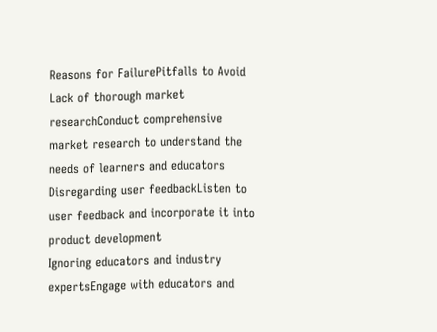Reasons for FailurePitfalls to Avoid
Lack of thorough market researchConduct comprehensive market research to understand the needs of learners and educators
Disregarding user feedbackListen to user feedback and incorporate it into product development
Ignoring educators and industry expertsEngage with educators and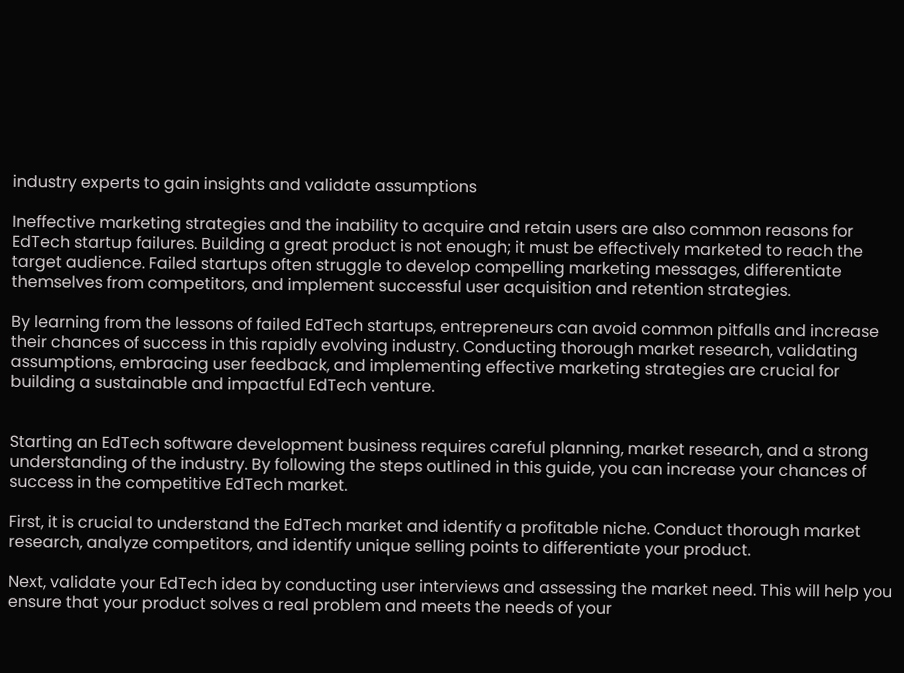industry experts to gain insights and validate assumptions

Ineffective marketing strategies and the inability to acquire and retain users are also common reasons for EdTech startup failures. Building a great product is not enough; it must be effectively marketed to reach the target audience. Failed startups often struggle to develop compelling marketing messages, differentiate themselves from competitors, and implement successful user acquisition and retention strategies.

By learning from the lessons of failed EdTech startups, entrepreneurs can avoid common pitfalls and increase their chances of success in this rapidly evolving industry. Conducting thorough market research, validating assumptions, embracing user feedback, and implementing effective marketing strategies are crucial for building a sustainable and impactful EdTech venture.


Starting an EdTech software development business requires careful planning, market research, and a strong understanding of the industry. By following the steps outlined in this guide, you can increase your chances of success in the competitive EdTech market.

First, it is crucial to understand the EdTech market and identify a profitable niche. Conduct thorough market research, analyze competitors, and identify unique selling points to differentiate your product.

Next, validate your EdTech idea by conducting user interviews and assessing the market need. This will help you ensure that your product solves a real problem and meets the needs of your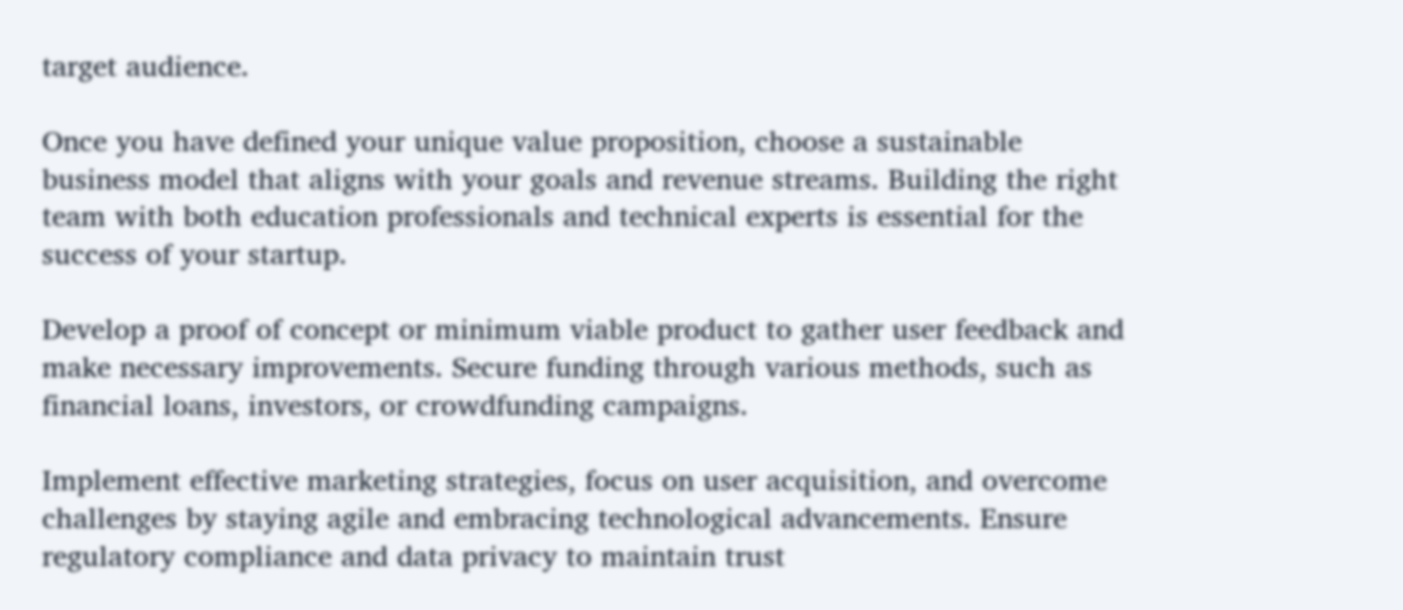target audience.

Once you have defined your unique value proposition, choose a sustainable business model that aligns with your goals and revenue streams. Building the right team with both education professionals and technical experts is essential for the success of your startup.

Develop a proof of concept or minimum viable product to gather user feedback and make necessary improvements. Secure funding through various methods, such as financial loans, investors, or crowdfunding campaigns.

Implement effective marketing strategies, focus on user acquisition, and overcome challenges by staying agile and embracing technological advancements. Ensure regulatory compliance and data privacy to maintain trust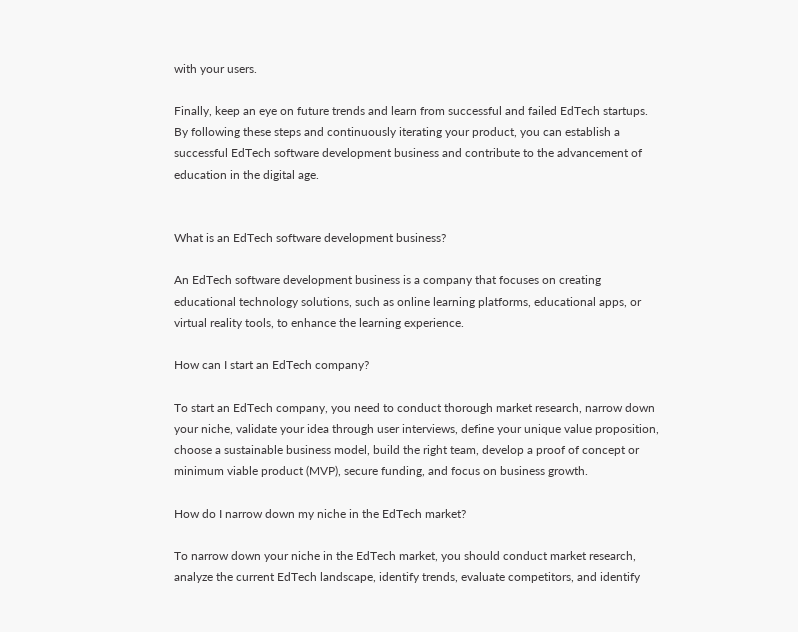with your users.

Finally, keep an eye on future trends and learn from successful and failed EdTech startups. By following these steps and continuously iterating your product, you can establish a successful EdTech software development business and contribute to the advancement of education in the digital age.


What is an EdTech software development business?

An EdTech software development business is a company that focuses on creating educational technology solutions, such as online learning platforms, educational apps, or virtual reality tools, to enhance the learning experience.

How can I start an EdTech company?

To start an EdTech company, you need to conduct thorough market research, narrow down your niche, validate your idea through user interviews, define your unique value proposition, choose a sustainable business model, build the right team, develop a proof of concept or minimum viable product (MVP), secure funding, and focus on business growth.

How do I narrow down my niche in the EdTech market?

To narrow down your niche in the EdTech market, you should conduct market research, analyze the current EdTech landscape, identify trends, evaluate competitors, and identify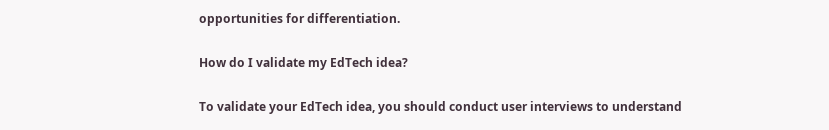opportunities for differentiation.

How do I validate my EdTech idea?

To validate your EdTech idea, you should conduct user interviews to understand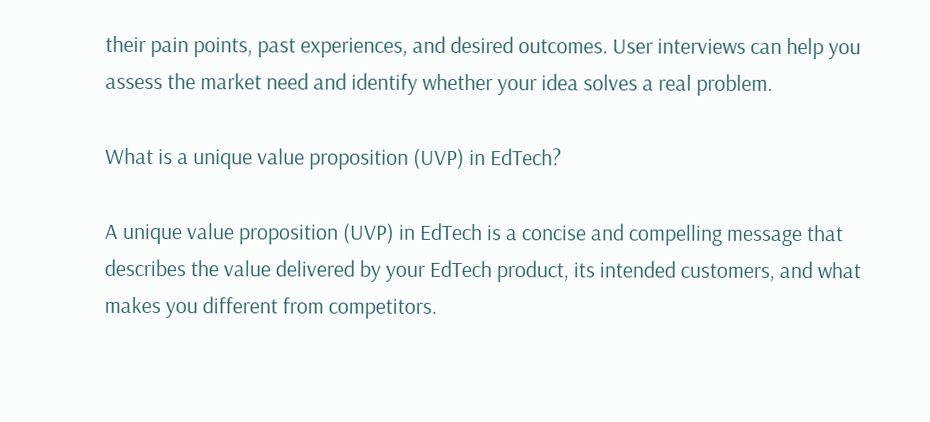their pain points, past experiences, and desired outcomes. User interviews can help you assess the market need and identify whether your idea solves a real problem.

What is a unique value proposition (UVP) in EdTech?

A unique value proposition (UVP) in EdTech is a concise and compelling message that describes the value delivered by your EdTech product, its intended customers, and what makes you different from competitors.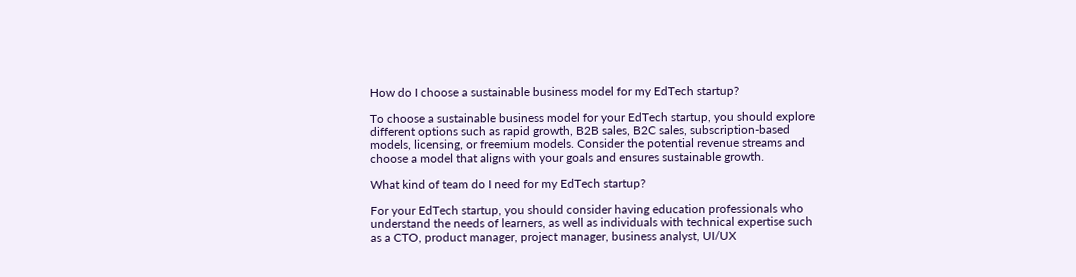How do I choose a sustainable business model for my EdTech startup?

To choose a sustainable business model for your EdTech startup, you should explore different options such as rapid growth, B2B sales, B2C sales, subscription-based models, licensing, or freemium models. Consider the potential revenue streams and choose a model that aligns with your goals and ensures sustainable growth.

What kind of team do I need for my EdTech startup?

For your EdTech startup, you should consider having education professionals who understand the needs of learners, as well as individuals with technical expertise such as a CTO, product manager, project manager, business analyst, UI/UX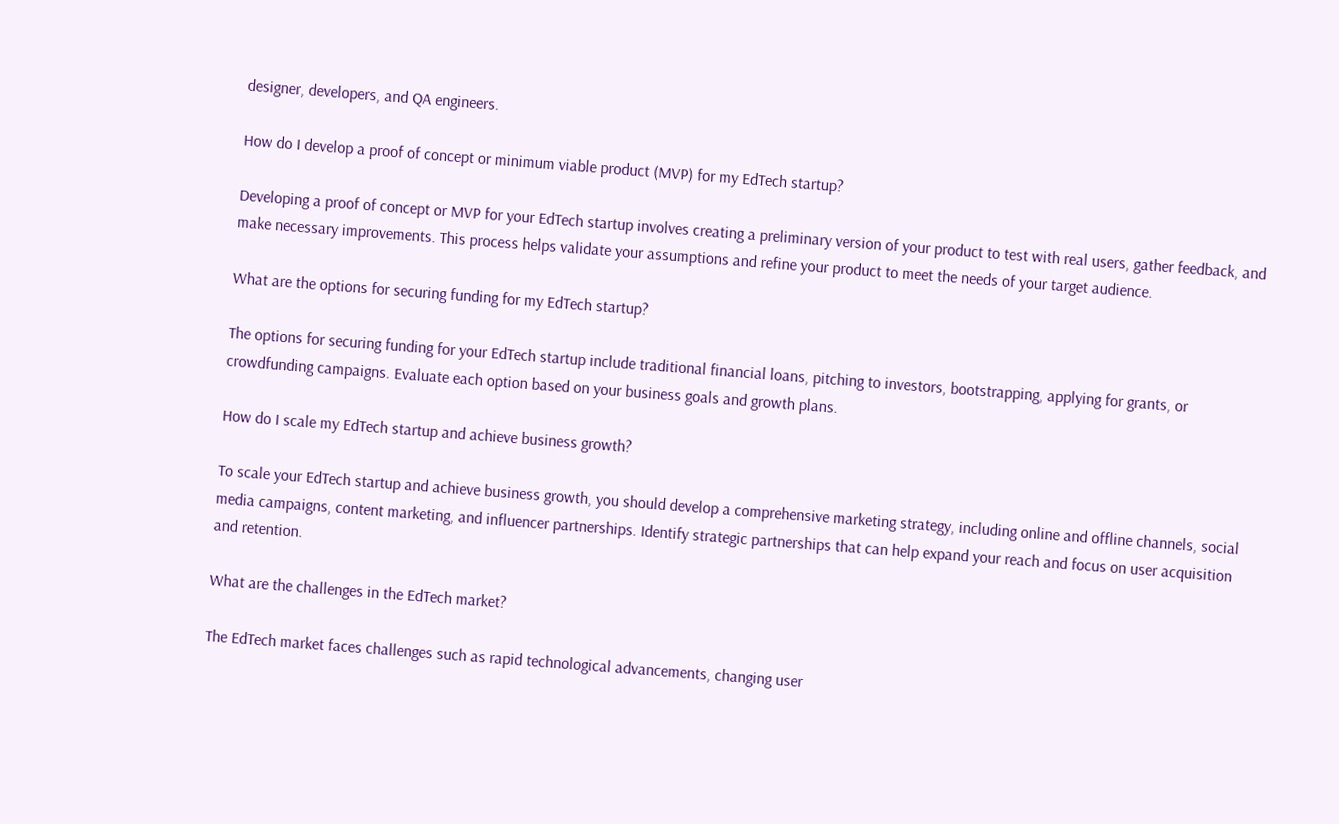designer, developers, and QA engineers.

How do I develop a proof of concept or minimum viable product (MVP) for my EdTech startup?

Developing a proof of concept or MVP for your EdTech startup involves creating a preliminary version of your product to test with real users, gather feedback, and make necessary improvements. This process helps validate your assumptions and refine your product to meet the needs of your target audience.

What are the options for securing funding for my EdTech startup?

The options for securing funding for your EdTech startup include traditional financial loans, pitching to investors, bootstrapping, applying for grants, or crowdfunding campaigns. Evaluate each option based on your business goals and growth plans.

How do I scale my EdTech startup and achieve business growth?

To scale your EdTech startup and achieve business growth, you should develop a comprehensive marketing strategy, including online and offline channels, social media campaigns, content marketing, and influencer partnerships. Identify strategic partnerships that can help expand your reach and focus on user acquisition and retention.

What are the challenges in the EdTech market?

The EdTech market faces challenges such as rapid technological advancements, changing user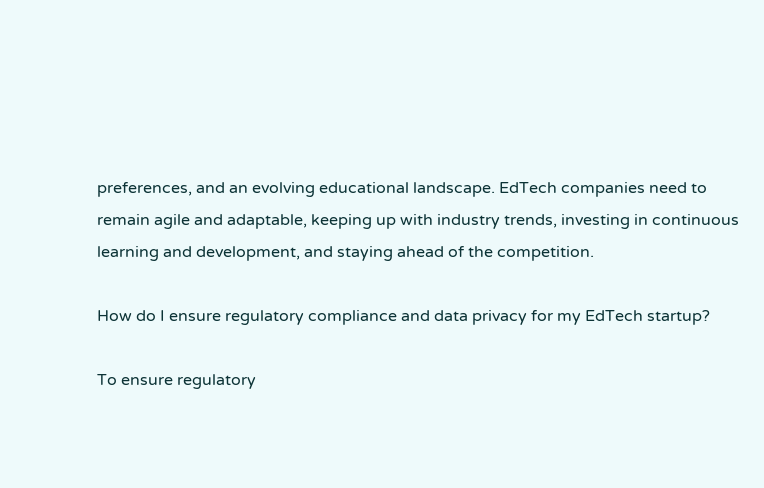preferences, and an evolving educational landscape. EdTech companies need to remain agile and adaptable, keeping up with industry trends, investing in continuous learning and development, and staying ahead of the competition.

How do I ensure regulatory compliance and data privacy for my EdTech startup?

To ensure regulatory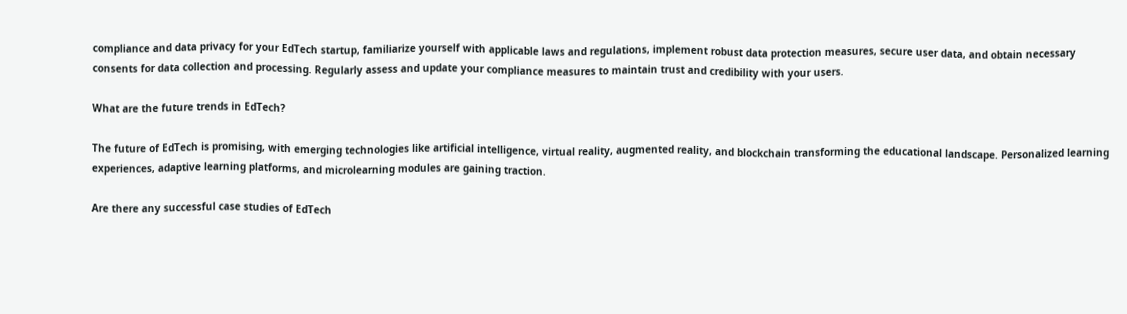compliance and data privacy for your EdTech startup, familiarize yourself with applicable laws and regulations, implement robust data protection measures, secure user data, and obtain necessary consents for data collection and processing. Regularly assess and update your compliance measures to maintain trust and credibility with your users.

What are the future trends in EdTech?

The future of EdTech is promising, with emerging technologies like artificial intelligence, virtual reality, augmented reality, and blockchain transforming the educational landscape. Personalized learning experiences, adaptive learning platforms, and microlearning modules are gaining traction.

Are there any successful case studies of EdTech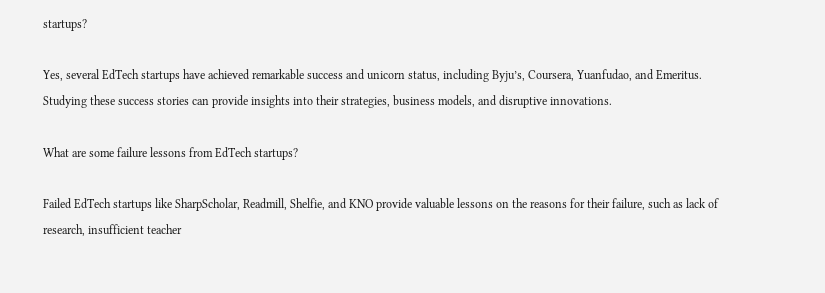startups?

Yes, several EdTech startups have achieved remarkable success and unicorn status, including Byju’s, Coursera, Yuanfudao, and Emeritus. Studying these success stories can provide insights into their strategies, business models, and disruptive innovations.

What are some failure lessons from EdTech startups?

Failed EdTech startups like SharpScholar, Readmill, Shelfie, and KNO provide valuable lessons on the reasons for their failure, such as lack of research, insufficient teacher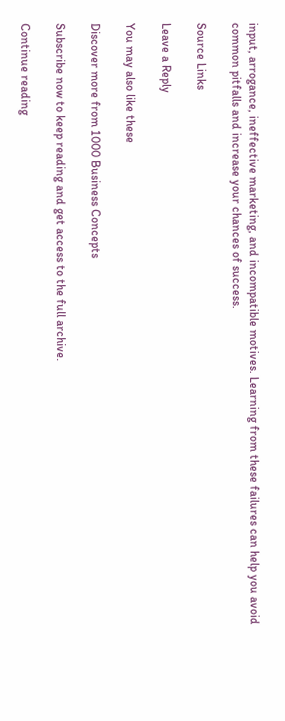input, arrogance, ineffective marketing, and incompatible motives. Learning from these failures can help you avoid common pitfalls and increase your chances of success.

Source Links

Leave a Reply

You may also like these

Discover more from 1000 Business Concepts

Subscribe now to keep reading and get access to the full archive.

Continue reading